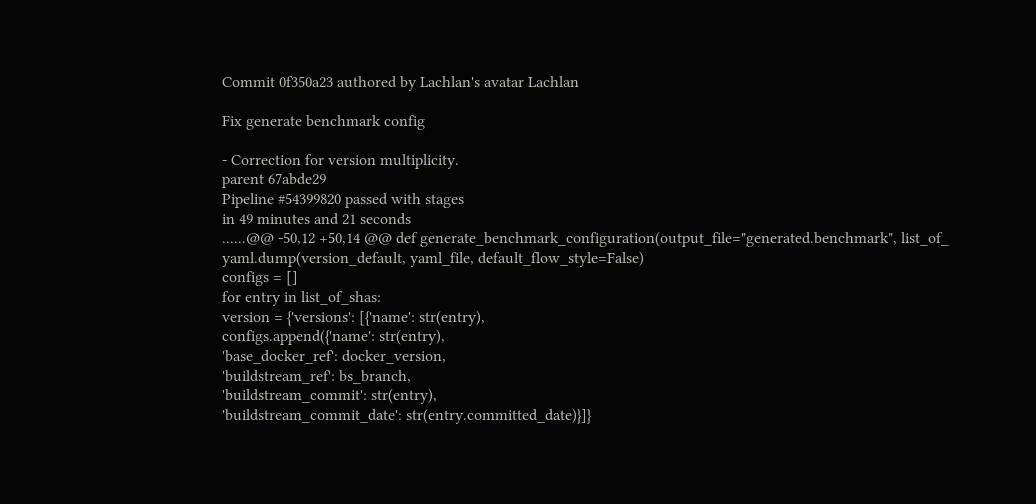Commit 0f350a23 authored by Lachlan's avatar Lachlan

Fix generate benchmark config

- Correction for version multiplicity.
parent 67abde29
Pipeline #54399820 passed with stages
in 49 minutes and 21 seconds
......@@ -50,12 +50,14 @@ def generate_benchmark_configuration(output_file="generated.benchmark", list_of_
yaml.dump(version_default, yaml_file, default_flow_style=False)
configs = []
for entry in list_of_shas:
version = {'versions': [{'name': str(entry),
configs.append({'name': str(entry),
'base_docker_ref': docker_version,
'buildstream_ref': bs_branch,
'buildstream_commit': str(entry),
'buildstream_commit_date': str(entry.committed_date)}]}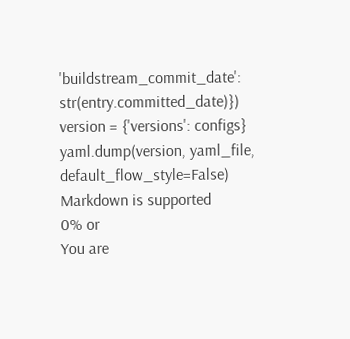'buildstream_commit_date': str(entry.committed_date)})
version = {'versions': configs}
yaml.dump(version, yaml_file, default_flow_style=False)
Markdown is supported
0% or
You are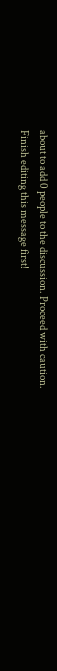about to add 0 people to the discussion. Proceed with caution.
Finish editing this message first!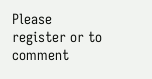Please register or to comment